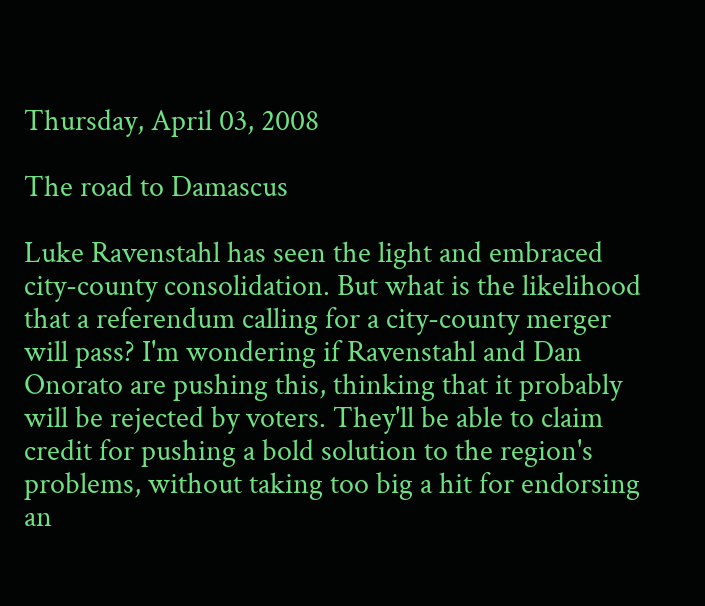Thursday, April 03, 2008

The road to Damascus

Luke Ravenstahl has seen the light and embraced city-county consolidation. But what is the likelihood that a referendum calling for a city-county merger will pass? I'm wondering if Ravenstahl and Dan Onorato are pushing this, thinking that it probably will be rejected by voters. They'll be able to claim credit for pushing a bold solution to the region's problems, without taking too big a hit for endorsing an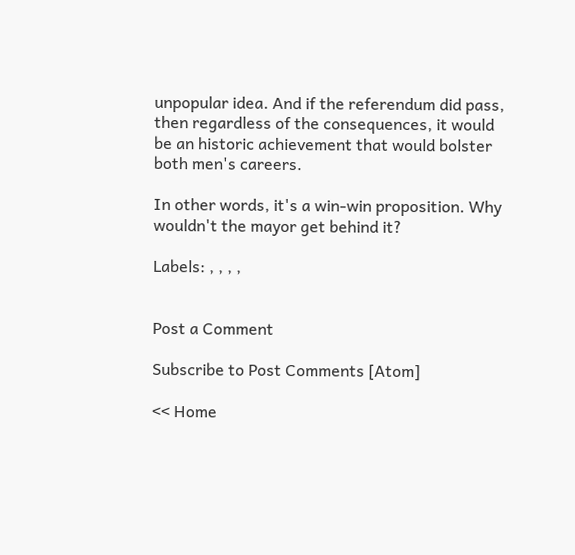unpopular idea. And if the referendum did pass, then regardless of the consequences, it would be an historic achievement that would bolster both men's careers.

In other words, it's a win-win proposition. Why wouldn't the mayor get behind it?

Labels: , , , ,


Post a Comment

Subscribe to Post Comments [Atom]

<< Home